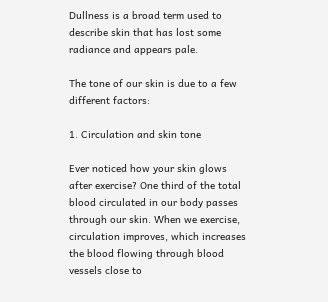Dullness is a broad term used to describe skin that has lost some radiance and appears pale.

The tone of our skin is due to a few different factors:

1. Circulation and skin tone

Ever noticed how your skin glows after exercise? One third of the total blood circulated in our body passes through our skin. When we exercise, circulation improves, which increases the blood flowing through blood vessels close to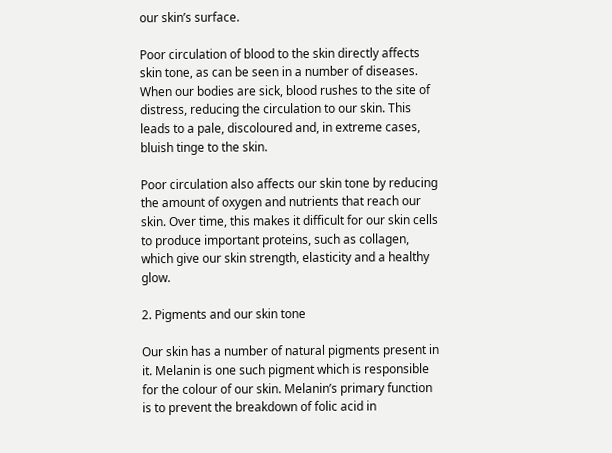our skin’s surface.

Poor circulation of blood to the skin directly affects skin tone, as can be seen in a number of diseases. When our bodies are sick, blood rushes to the site of distress, reducing the circulation to our skin. This leads to a pale, discoloured and, in extreme cases, bluish tinge to the skin.

Poor circulation also affects our skin tone by reducing the amount of oxygen and nutrients that reach our skin. Over time, this makes it difficult for our skin cells to produce important proteins, such as collagen, which give our skin strength, elasticity and a healthy glow.

2. Pigments and our skin tone

Our skin has a number of natural pigments present in it. Melanin is one such pigment which is responsible for the colour of our skin. Melanin’s primary function is to prevent the breakdown of folic acid in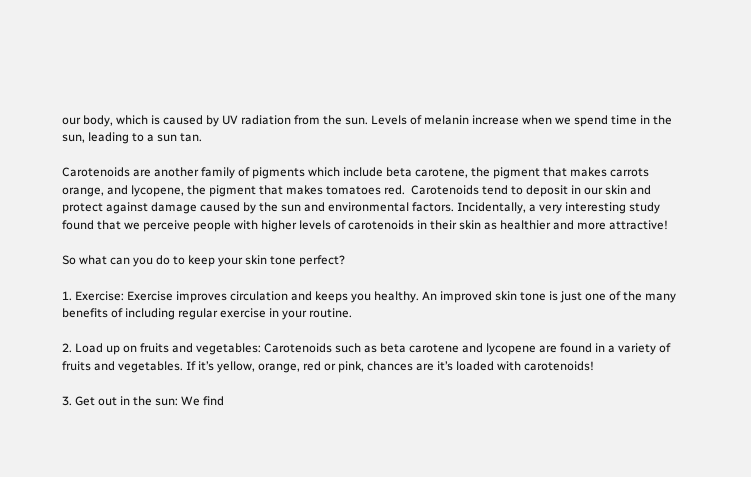our body, which is caused by UV radiation from the sun. Levels of melanin increase when we spend time in the sun, leading to a sun tan.

Carotenoids are another family of pigments which include beta carotene, the pigment that makes carrots orange, and lycopene, the pigment that makes tomatoes red.  Carotenoids tend to deposit in our skin and protect against damage caused by the sun and environmental factors. Incidentally, a very interesting study found that we perceive people with higher levels of carotenoids in their skin as healthier and more attractive!

So what can you do to keep your skin tone perfect?

1. Exercise: Exercise improves circulation and keeps you healthy. An improved skin tone is just one of the many benefits of including regular exercise in your routine.

2. Load up on fruits and vegetables: Carotenoids such as beta carotene and lycopene are found in a variety of fruits and vegetables. If it’s yellow, orange, red or pink, chances are it’s loaded with carotenoids!

3. Get out in the sun: We find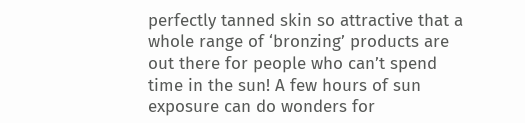perfectly tanned skin so attractive that a whole range of ‘bronzing’ products are out there for people who can’t spend time in the sun! A few hours of sun exposure can do wonders for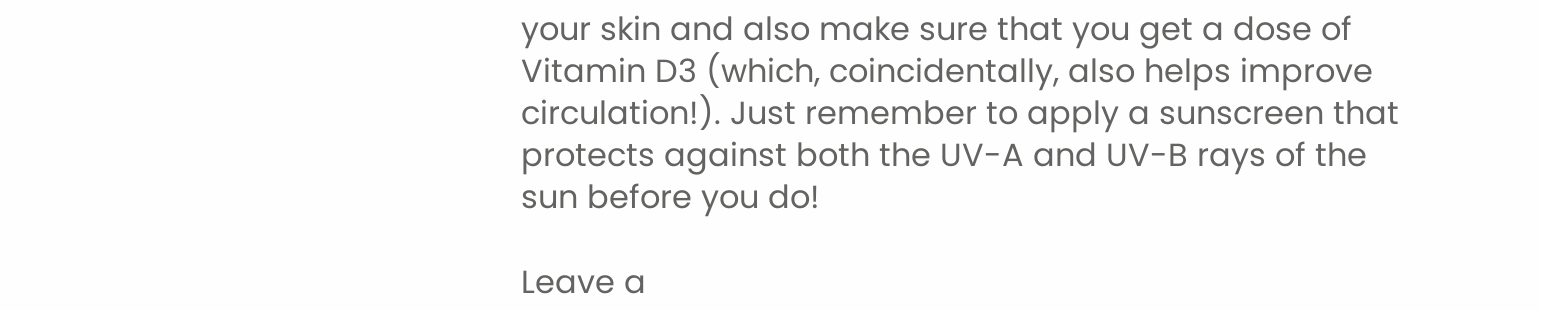your skin and also make sure that you get a dose of Vitamin D3 (which, coincidentally, also helps improve circulation!). Just remember to apply a sunscreen that protects against both the UV-A and UV-B rays of the sun before you do!

Leave a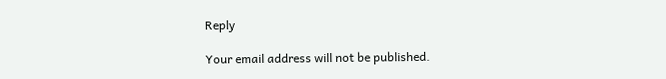Reply

Your email address will not be published.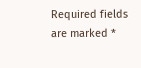Required fields are marked *